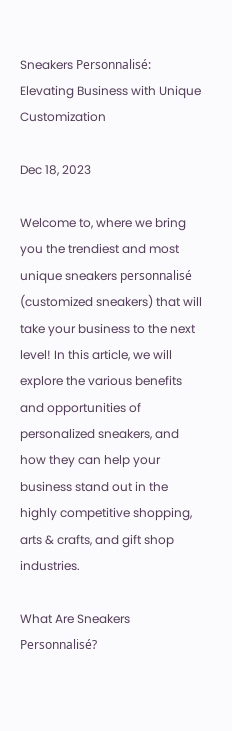Sneakers Personnalisé: Elevating Business with Unique Customization

Dec 18, 2023

Welcome to, where we bring you the trendiest and most unique sneakers personnalisé (customized sneakers) that will take your business to the next level! In this article, we will explore the various benefits and opportunities of personalized sneakers, and how they can help your business stand out in the highly competitive shopping, arts & crafts, and gift shop industries.

What Are Sneakers Personnalisé?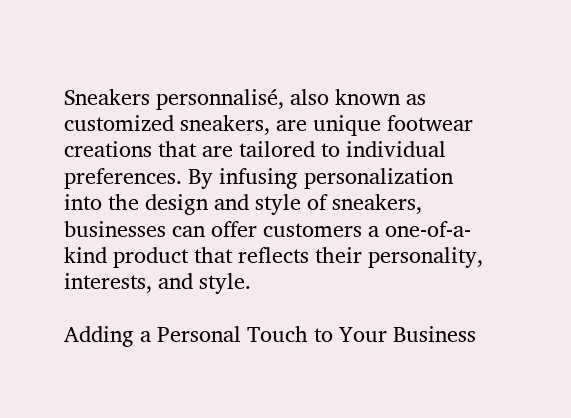Sneakers personnalisé, also known as customized sneakers, are unique footwear creations that are tailored to individual preferences. By infusing personalization into the design and style of sneakers, businesses can offer customers a one-of-a-kind product that reflects their personality, interests, and style.

Adding a Personal Touch to Your Business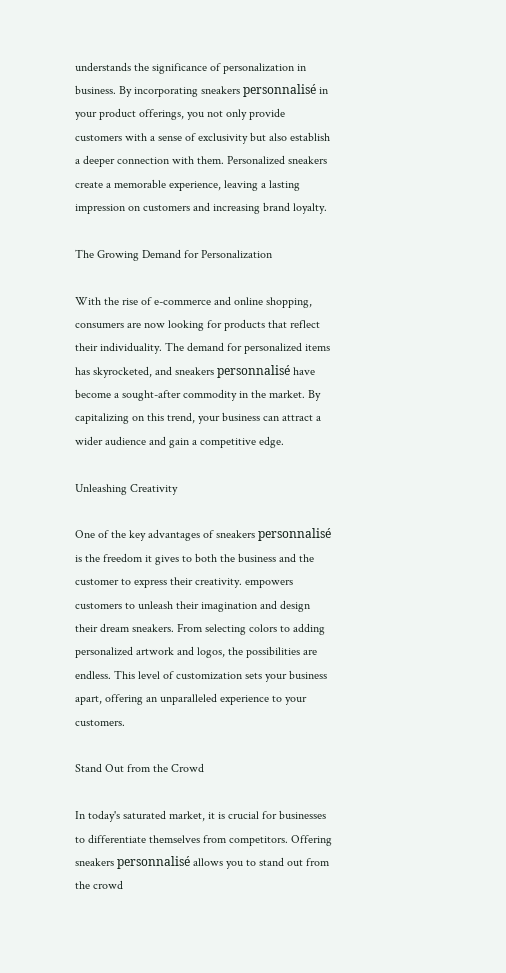understands the significance of personalization in business. By incorporating sneakers personnalisé in your product offerings, you not only provide customers with a sense of exclusivity but also establish a deeper connection with them. Personalized sneakers create a memorable experience, leaving a lasting impression on customers and increasing brand loyalty.

The Growing Demand for Personalization

With the rise of e-commerce and online shopping, consumers are now looking for products that reflect their individuality. The demand for personalized items has skyrocketed, and sneakers personnalisé have become a sought-after commodity in the market. By capitalizing on this trend, your business can attract a wider audience and gain a competitive edge.

Unleashing Creativity

One of the key advantages of sneakers personnalisé is the freedom it gives to both the business and the customer to express their creativity. empowers customers to unleash their imagination and design their dream sneakers. From selecting colors to adding personalized artwork and logos, the possibilities are endless. This level of customization sets your business apart, offering an unparalleled experience to your customers.

Stand Out from the Crowd

In today's saturated market, it is crucial for businesses to differentiate themselves from competitors. Offering sneakers personnalisé allows you to stand out from the crowd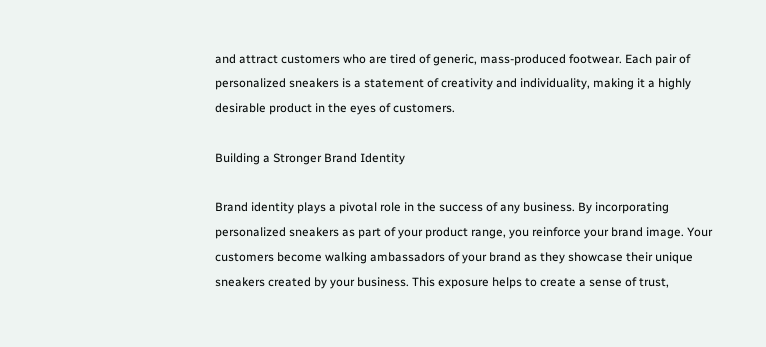and attract customers who are tired of generic, mass-produced footwear. Each pair of personalized sneakers is a statement of creativity and individuality, making it a highly desirable product in the eyes of customers.

Building a Stronger Brand Identity

Brand identity plays a pivotal role in the success of any business. By incorporating personalized sneakers as part of your product range, you reinforce your brand image. Your customers become walking ambassadors of your brand as they showcase their unique sneakers created by your business. This exposure helps to create a sense of trust,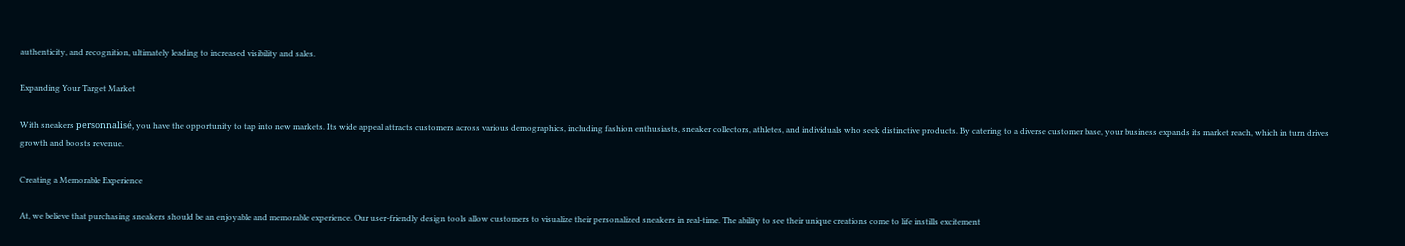authenticity, and recognition, ultimately leading to increased visibility and sales.

Expanding Your Target Market

With sneakers personnalisé, you have the opportunity to tap into new markets. Its wide appeal attracts customers across various demographics, including fashion enthusiasts, sneaker collectors, athletes, and individuals who seek distinctive products. By catering to a diverse customer base, your business expands its market reach, which in turn drives growth and boosts revenue.

Creating a Memorable Experience

At, we believe that purchasing sneakers should be an enjoyable and memorable experience. Our user-friendly design tools allow customers to visualize their personalized sneakers in real-time. The ability to see their unique creations come to life instills excitement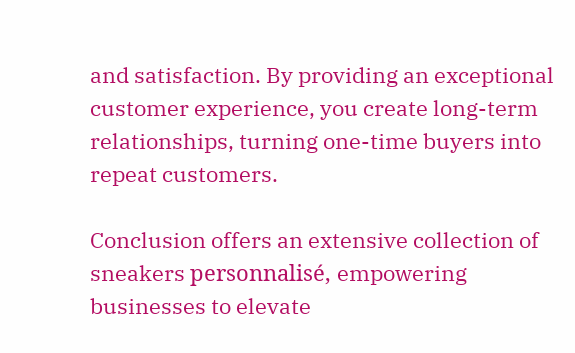and satisfaction. By providing an exceptional customer experience, you create long-term relationships, turning one-time buyers into repeat customers.

Conclusion offers an extensive collection of sneakers personnalisé, empowering businesses to elevate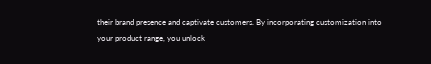their brand presence and captivate customers. By incorporating customization into your product range, you unlock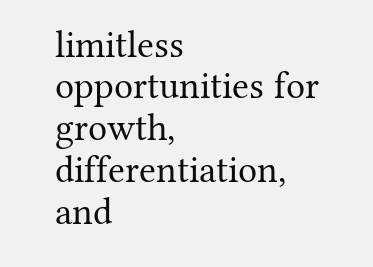limitless opportunities for growth, differentiation, and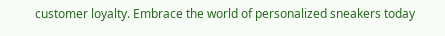customer loyalty. Embrace the world of personalized sneakers today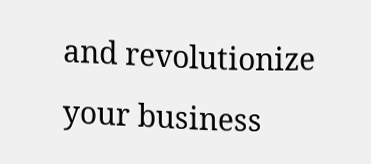and revolutionize your business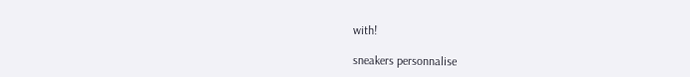with!

sneakers personnalise